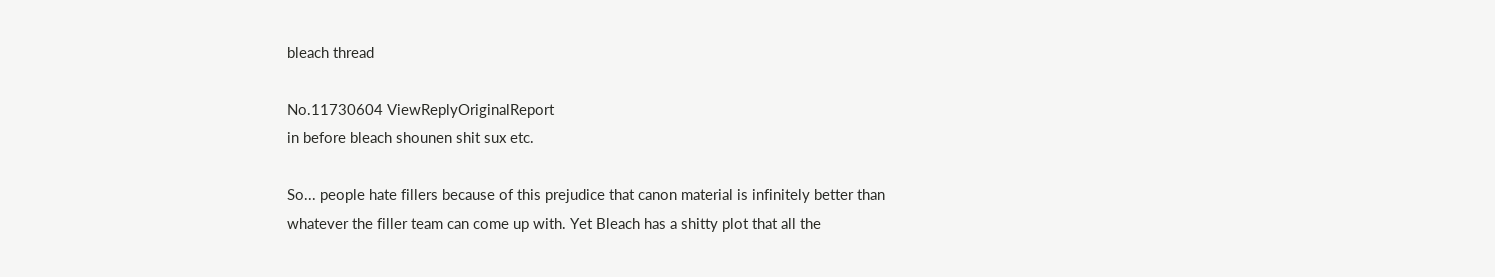bleach thread

No.11730604 ViewReplyOriginalReport
in before bleach shounen shit sux etc.

So... people hate fillers because of this prejudice that canon material is infinitely better than whatever the filler team can come up with. Yet Bleach has a shitty plot that all the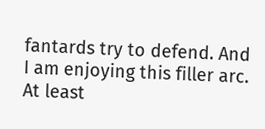fantards try to defend. And I am enjoying this filler arc. At least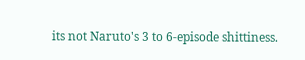its not Naruto's 3 to 6-episode shittiness.